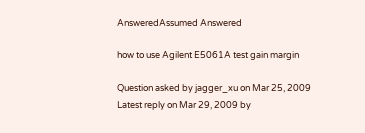AnsweredAssumed Answered

how to use Agilent E5061A test gain margin

Question asked by jagger_xu on Mar 25, 2009
Latest reply on Mar 29, 2009 by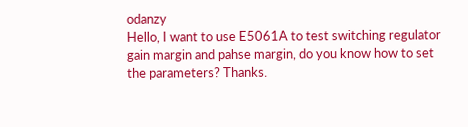odanzy
Hello, I want to use E5061A to test switching regulator gain margin and pahse margin, do you know how to set the parameters? Thanks.